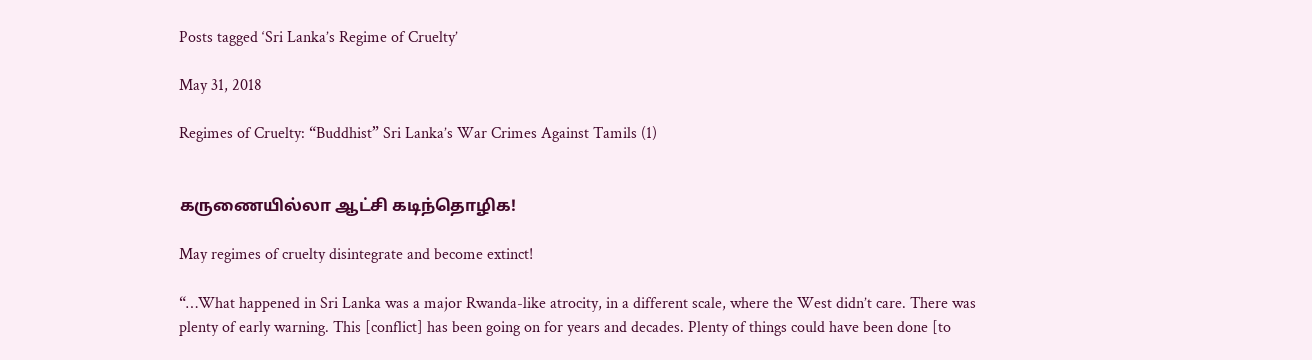Posts tagged ‘Sri Lanka’s Regime of Cruelty’

May 31, 2018

Regimes of Cruelty: “Buddhist” Sri Lanka’s War Crimes Against Tamils (1)


கருணையில்லா ஆட்சி கடிந்தொழிக!

May regimes of cruelty disintegrate and become extinct!

“…What happened in Sri Lanka was a major Rwanda-like atrocity, in a different scale, where the West didn’t care. There was plenty of early warning. This [conflict] has been going on for years and decades. Plenty of things could have been done [to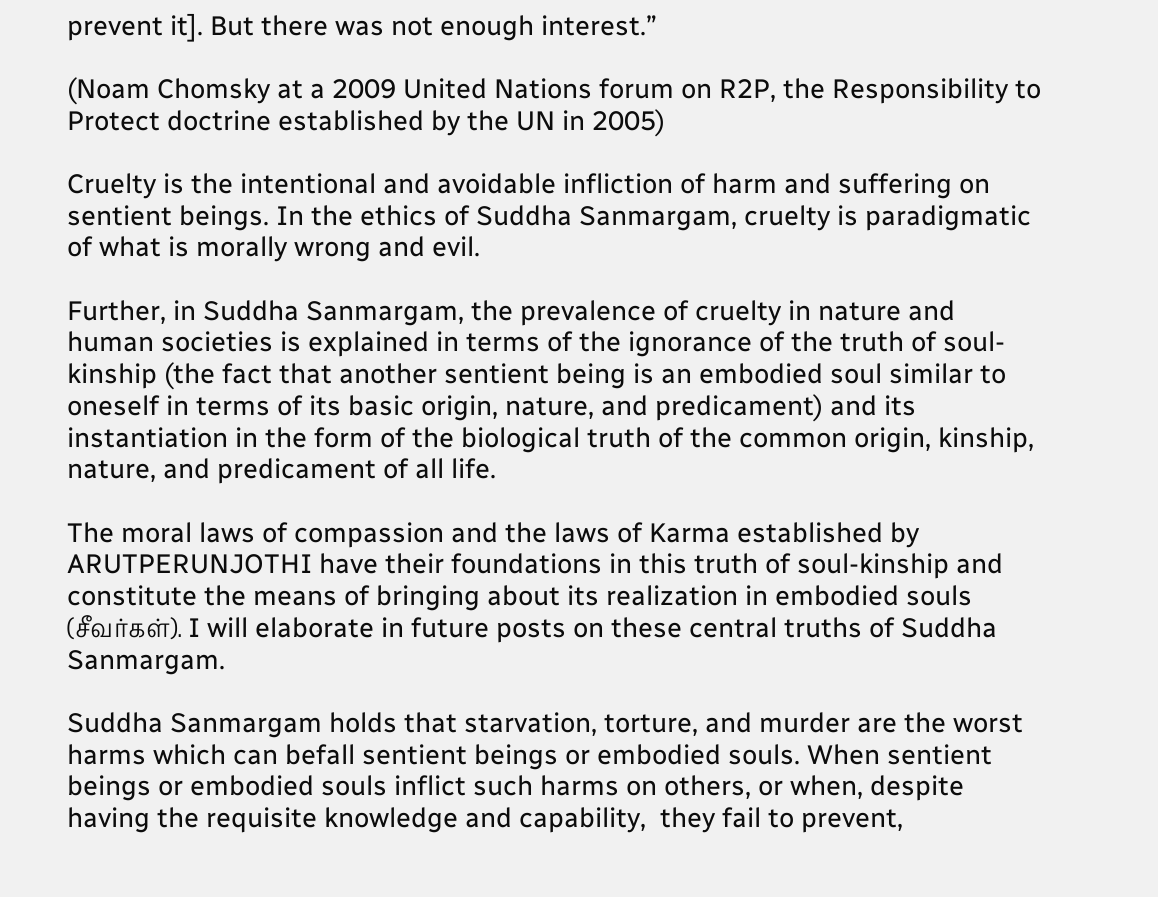prevent it]. But there was not enough interest.”

(Noam Chomsky at a 2009 United Nations forum on R2P, the Responsibility to Protect doctrine established by the UN in 2005)

Cruelty is the intentional and avoidable infliction of harm and suffering on sentient beings. In the ethics of Suddha Sanmargam, cruelty is paradigmatic of what is morally wrong and evil.

Further, in Suddha Sanmargam, the prevalence of cruelty in nature and human societies is explained in terms of the ignorance of the truth of soul-kinship (the fact that another sentient being is an embodied soul similar to oneself in terms of its basic origin, nature, and predicament) and its instantiation in the form of the biological truth of the common origin, kinship, nature, and predicament of all life.

The moral laws of compassion and the laws of Karma established by ARUTPERUNJOTHI have their foundations in this truth of soul-kinship and constitute the means of bringing about its realization in embodied souls (சீவர்கள்). I will elaborate in future posts on these central truths of Suddha Sanmargam.

Suddha Sanmargam holds that starvation, torture, and murder are the worst harms which can befall sentient beings or embodied souls. When sentient beings or embodied souls inflict such harms on others, or when, despite having the requisite knowledge and capability,  they fail to prevent,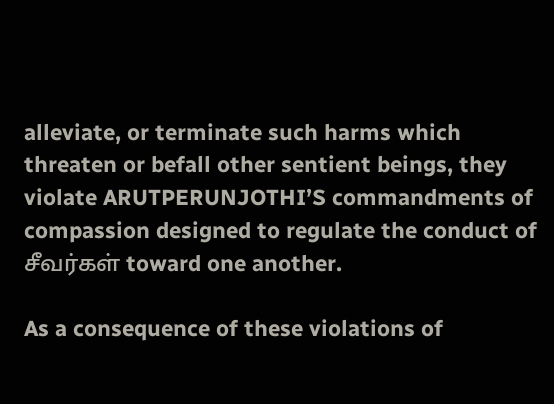alleviate, or terminate such harms which threaten or befall other sentient beings, they violate ARUTPERUNJOTHI’S commandments of compassion designed to regulate the conduct of சீவர்கள் toward one another.

As a consequence of these violations of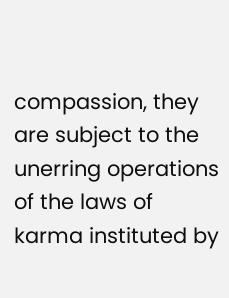compassion, they are subject to the unerring operations of the laws of karma instituted by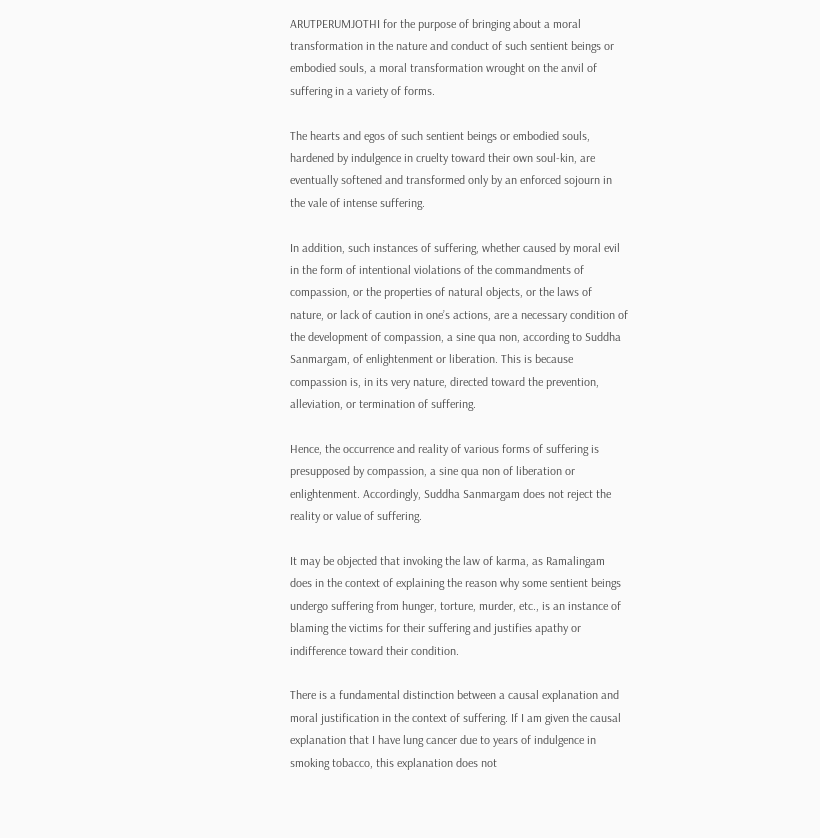ARUTPERUMJOTHI for the purpose of bringing about a moral transformation in the nature and conduct of such sentient beings or embodied souls, a moral transformation wrought on the anvil of suffering in a variety of forms.

The hearts and egos of such sentient beings or embodied souls, hardened by indulgence in cruelty toward their own soul-kin, are eventually softened and transformed only by an enforced sojourn in the vale of intense suffering.

In addition, such instances of suffering, whether caused by moral evil in the form of intentional violations of the commandments of compassion, or the properties of natural objects, or the laws of nature, or lack of caution in one’s actions, are a necessary condition of the development of compassion, a sine qua non, according to Suddha Sanmargam, of enlightenment or liberation. This is because compassion is, in its very nature, directed toward the prevention, alleviation, or termination of suffering.

Hence, the occurrence and reality of various forms of suffering is presupposed by compassion, a sine qua non of liberation or enlightenment. Accordingly, Suddha Sanmargam does not reject the reality or value of suffering.

It may be objected that invoking the law of karma, as Ramalingam does in the context of explaining the reason why some sentient beings undergo suffering from hunger, torture, murder, etc., is an instance of blaming the victims for their suffering and justifies apathy or indifference toward their condition.

There is a fundamental distinction between a causal explanation and moral justification in the context of suffering. If I am given the causal explanation that I have lung cancer due to years of indulgence in smoking tobacco, this explanation does not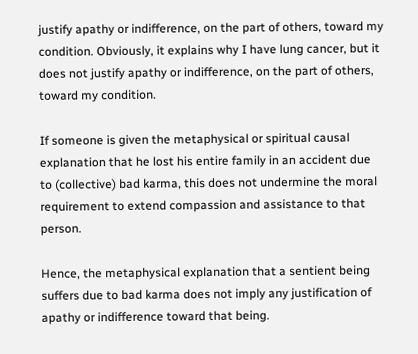justify apathy or indifference, on the part of others, toward my condition. Obviously, it explains why I have lung cancer, but it does not justify apathy or indifference, on the part of others, toward my condition.

If someone is given the metaphysical or spiritual causal explanation that he lost his entire family in an accident due to (collective) bad karma, this does not undermine the moral requirement to extend compassion and assistance to that person.

Hence, the metaphysical explanation that a sentient being suffers due to bad karma does not imply any justification of apathy or indifference toward that being.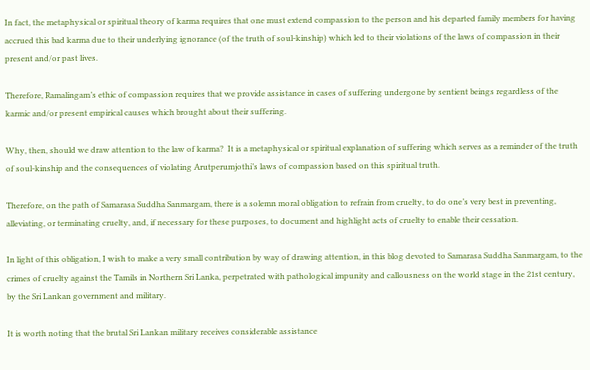In fact, the metaphysical or spiritual theory of karma requires that one must extend compassion to the person and his departed family members for having accrued this bad karma due to their underlying ignorance (of the truth of soul-kinship) which led to their violations of the laws of compassion in their present and/or past lives.

Therefore, Ramalingam’s ethic of compassion requires that we provide assistance in cases of suffering undergone by sentient beings regardless of the karmic and/or present empirical causes which brought about their suffering.

Why, then, should we draw attention to the law of karma?  It is a metaphysical or spiritual explanation of suffering which serves as a reminder of the truth of soul-kinship and the consequences of violating Arutperumjothi’s laws of compassion based on this spiritual truth.

Therefore, on the path of Samarasa Suddha Sanmargam, there is a solemn moral obligation to refrain from cruelty, to do one’s very best in preventing, alleviating, or terminating cruelty, and, if necessary for these purposes, to document and highlight acts of cruelty to enable their cessation.

In light of this obligation, I wish to make a very small contribution by way of drawing attention, in this blog devoted to Samarasa Suddha Sanmargam, to the crimes of cruelty against the Tamils in Northern Sri Lanka, perpetrated with pathological impunity and callousness on the world stage in the 21st century, by the Sri Lankan government and military.

It is worth noting that the brutal Sri Lankan military receives considerable assistance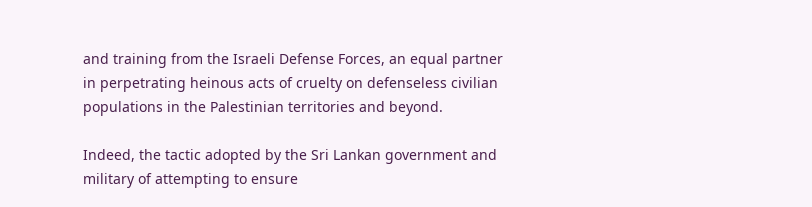and training from the Israeli Defense Forces, an equal partner in perpetrating heinous acts of cruelty on defenseless civilian populations in the Palestinian territories and beyond.

Indeed, the tactic adopted by the Sri Lankan government and military of attempting to ensure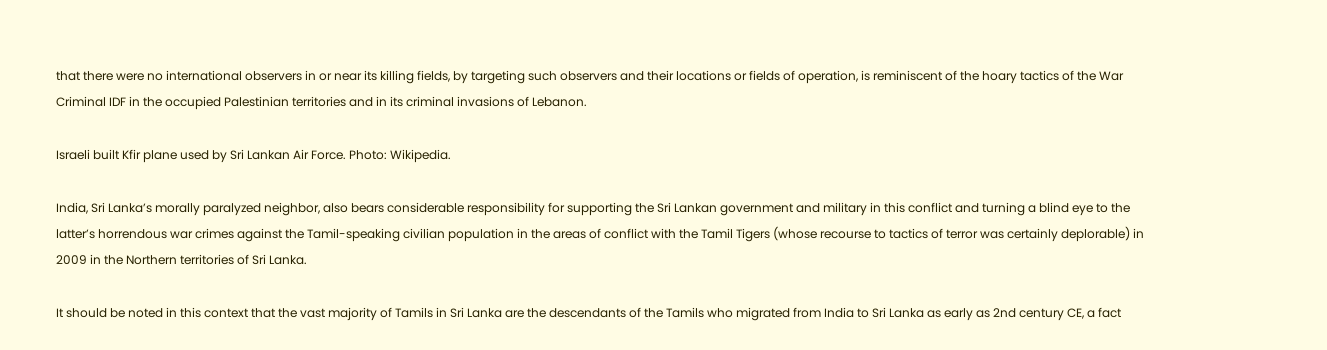that there were no international observers in or near its killing fields, by targeting such observers and their locations or fields of operation, is reminiscent of the hoary tactics of the War Criminal IDF in the occupied Palestinian territories and in its criminal invasions of Lebanon.

Israeli built Kfir plane used by Sri Lankan Air Force. Photo: Wikipedia.

India, Sri Lanka’s morally paralyzed neighbor, also bears considerable responsibility for supporting the Sri Lankan government and military in this conflict and turning a blind eye to the latter’s horrendous war crimes against the Tamil-speaking civilian population in the areas of conflict with the Tamil Tigers (whose recourse to tactics of terror was certainly deplorable) in 2009 in the Northern territories of Sri Lanka.

It should be noted in this context that the vast majority of Tamils in Sri Lanka are the descendants of the Tamils who migrated from India to Sri Lanka as early as 2nd century CE, a fact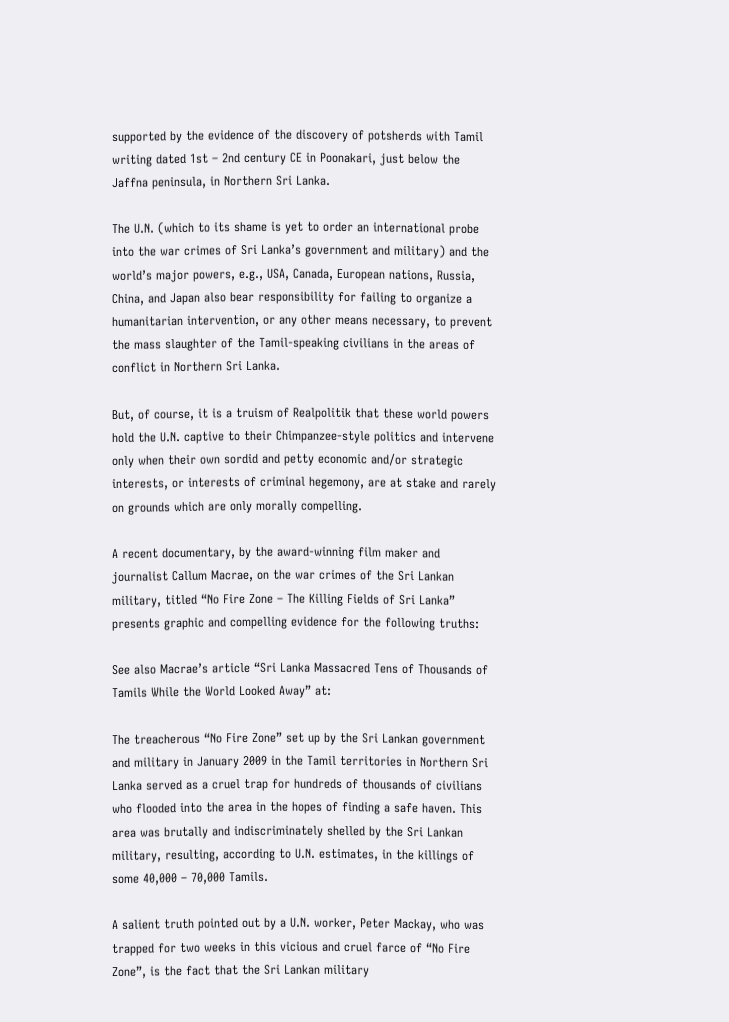supported by the evidence of the discovery of potsherds with Tamil writing dated 1st – 2nd century CE in Poonakari, just below the Jaffna peninsula, in Northern Sri Lanka.

The U.N. (which to its shame is yet to order an international probe into the war crimes of Sri Lanka’s government and military) and the world’s major powers, e.g., USA, Canada, European nations, Russia, China, and Japan also bear responsibility for failing to organize a humanitarian intervention, or any other means necessary, to prevent the mass slaughter of the Tamil-speaking civilians in the areas of conflict in Northern Sri Lanka.

But, of course, it is a truism of Realpolitik that these world powers hold the U.N. captive to their Chimpanzee-style politics and intervene only when their own sordid and petty economic and/or strategic interests, or interests of criminal hegemony, are at stake and rarely on grounds which are only morally compelling.

A recent documentary, by the award-winning film maker and journalist Callum Macrae, on the war crimes of the Sri Lankan military, titled “No Fire Zone – The Killing Fields of Sri Lanka” presents graphic and compelling evidence for the following truths:

See also Macrae’s article “Sri Lanka Massacred Tens of Thousands of Tamils While the World Looked Away” at:

The treacherous “No Fire Zone” set up by the Sri Lankan government and military in January 2009 in the Tamil territories in Northern Sri Lanka served as a cruel trap for hundreds of thousands of civilians who flooded into the area in the hopes of finding a safe haven. This area was brutally and indiscriminately shelled by the Sri Lankan military, resulting, according to U.N. estimates, in the killings of some 40,000 – 70,000 Tamils.

A salient truth pointed out by a U.N. worker, Peter Mackay, who was trapped for two weeks in this vicious and cruel farce of “No Fire Zone”, is the fact that the Sri Lankan military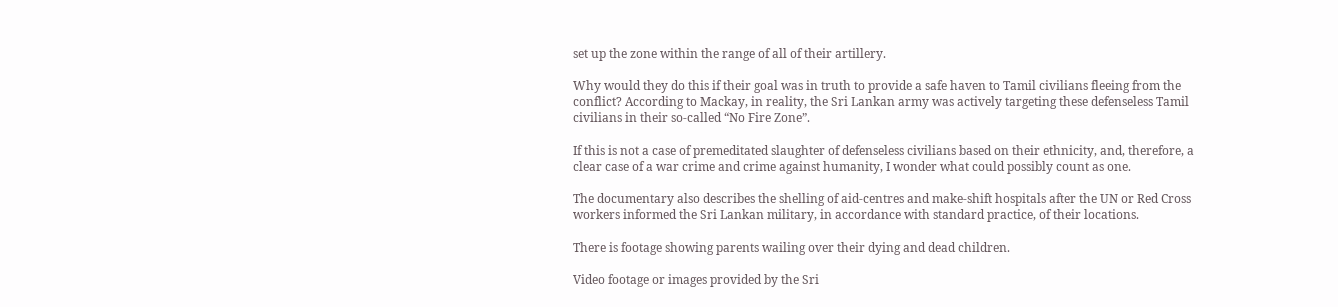set up the zone within the range of all of their artillery.

Why would they do this if their goal was in truth to provide a safe haven to Tamil civilians fleeing from the conflict? According to Mackay, in reality, the Sri Lankan army was actively targeting these defenseless Tamil civilians in their so-called “No Fire Zone”.

If this is not a case of premeditated slaughter of defenseless civilians based on their ethnicity, and, therefore, a clear case of a war crime and crime against humanity, I wonder what could possibly count as one.

The documentary also describes the shelling of aid-centres and make-shift hospitals after the UN or Red Cross workers informed the Sri Lankan military, in accordance with standard practice, of their locations.

There is footage showing parents wailing over their dying and dead children.

Video footage or images provided by the Sri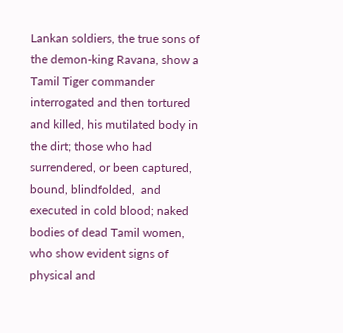Lankan soldiers, the true sons of the demon-king Ravana, show a Tamil Tiger commander interrogated and then tortured and killed, his mutilated body in the dirt; those who had surrendered, or been captured, bound, blindfolded,  and executed in cold blood; naked bodies of dead Tamil women, who show evident signs of physical and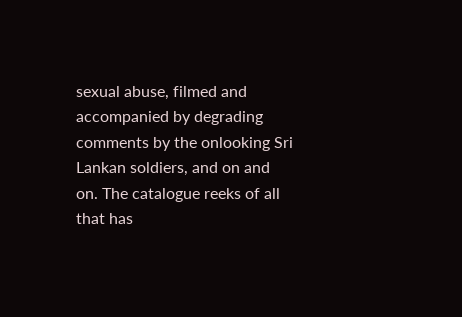sexual abuse, filmed and accompanied by degrading comments by the onlooking Sri Lankan soldiers, and on and on. The catalogue reeks of all that has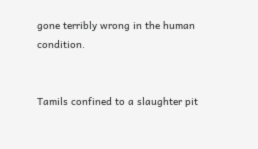gone terribly wrong in the human condition.


Tamils confined to a slaughter pit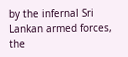by the infernal Sri Lankan armed forces, the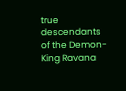true descendants of the Demon-King Ravana